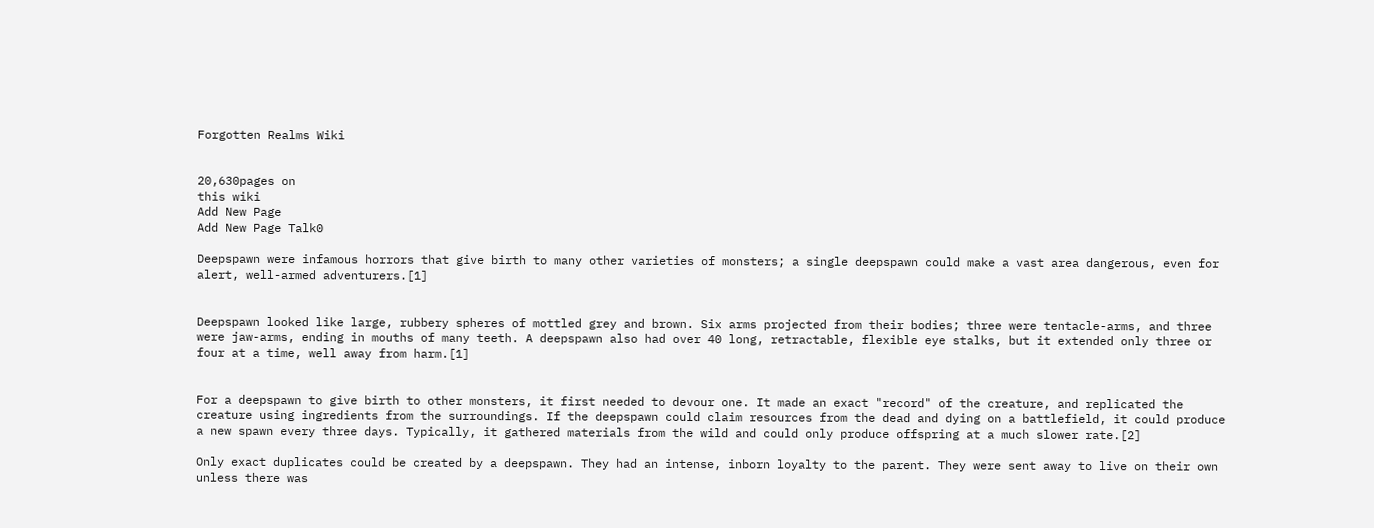Forgotten Realms Wiki


20,630pages on
this wiki
Add New Page
Add New Page Talk0

Deepspawn were infamous horrors that give birth to many other varieties of monsters; a single deepspawn could make a vast area dangerous, even for alert, well-armed adventurers.[1]


Deepspawn looked like large, rubbery spheres of mottled grey and brown. Six arms projected from their bodies; three were tentacle-arms, and three were jaw-arms, ending in mouths of many teeth. A deepspawn also had over 40 long, retractable, flexible eye stalks, but it extended only three or four at a time, well away from harm.[1]


For a deepspawn to give birth to other monsters, it first needed to devour one. It made an exact "record" of the creature, and replicated the creature using ingredients from the surroundings. If the deepspawn could claim resources from the dead and dying on a battlefield, it could produce a new spawn every three days. Typically, it gathered materials from the wild and could only produce offspring at a much slower rate.[2]

Only exact duplicates could be created by a deepspawn. They had an intense, inborn loyalty to the parent. They were sent away to live on their own unless there was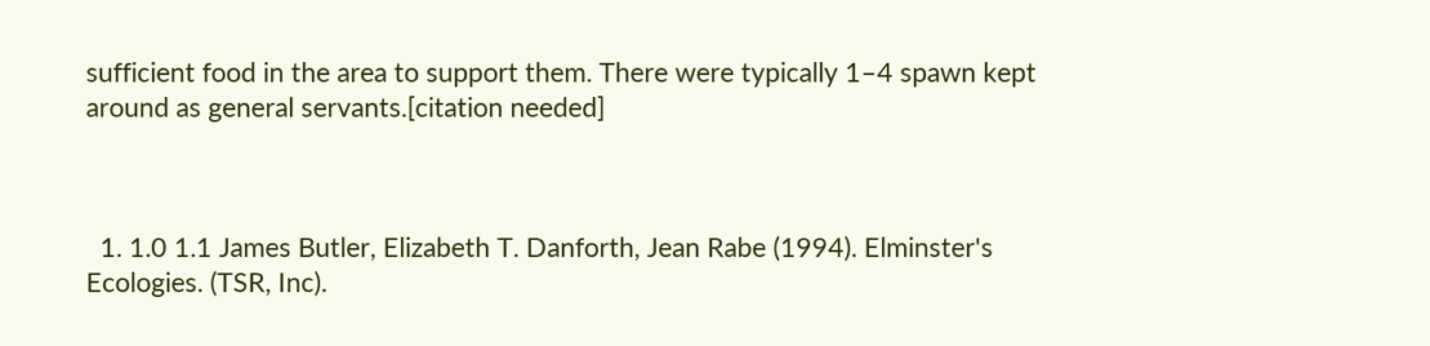sufficient food in the area to support them. There were typically 1–4 spawn kept around as general servants.[citation needed]



  1. 1.0 1.1 James Butler, Elizabeth T. Danforth, Jean Rabe (1994). Elminster's Ecologies. (TSR, Inc).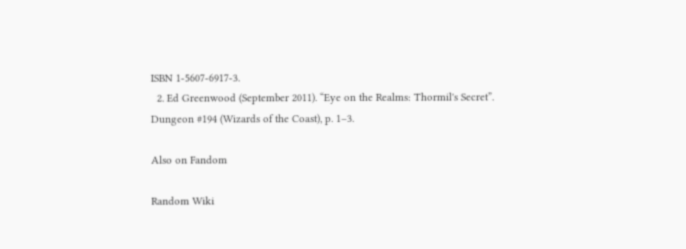ISBN 1-5607-6917-3.
  2. Ed Greenwood (September 2011). “Eye on the Realms: Thormil's Secret”. Dungeon #194 (Wizards of the Coast), p. 1–3.

Also on Fandom

Random Wiki